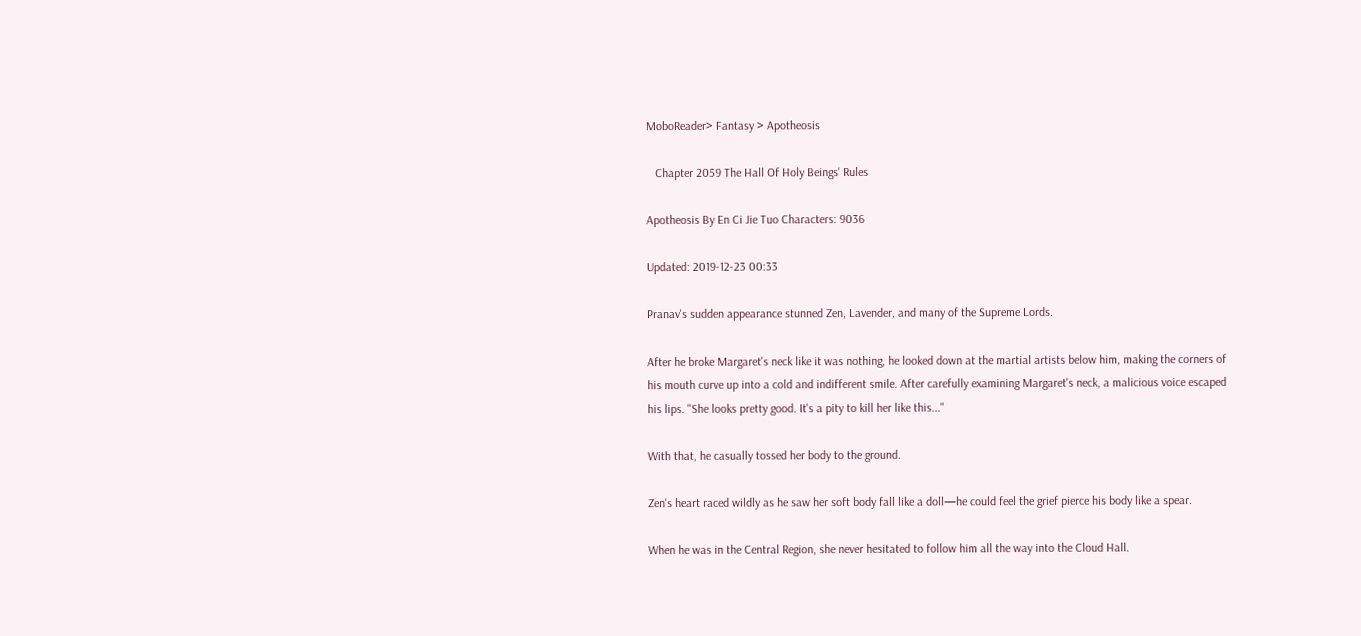MoboReader> Fantasy > Apotheosis

   Chapter 2059 The Hall Of Holy Beings' Rules

Apotheosis By En Ci Jie Tuo Characters: 9036

Updated: 2019-12-23 00:33

Pranav's sudden appearance stunned Zen, Lavender, and many of the Supreme Lords.

After he broke Margaret's neck like it was nothing, he looked down at the martial artists below him, making the corners of his mouth curve up into a cold and indifferent smile. After carefully examining Margaret's neck, a malicious voice escaped his lips. "She looks pretty good. It's a pity to kill her like this..."

With that, he casually tossed her body to the ground.

Zen's heart raced wildly as he saw her soft body fall like a doll—he could feel the grief pierce his body like a spear.

When he was in the Central Region, she never hesitated to follow him all the way into the Cloud Hall.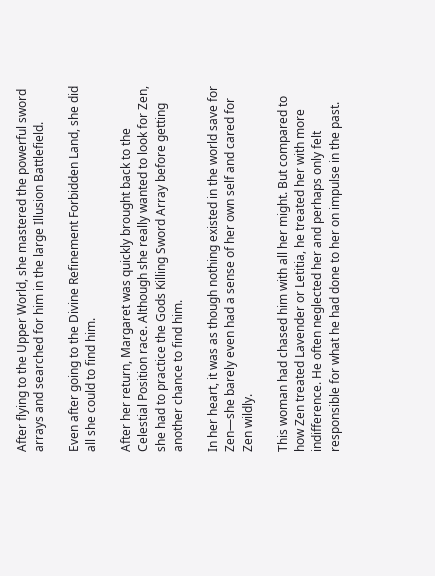After flying to the Upper World, she mastered the powerful sword arrays and searched for him in the large Illusion Battlefield.

Even after going to the Divine Refinement Forbidden Land, she did all she could to find him.

After her return, Margaret was quickly brought back to the Celestial Position race. Although she really wanted to look for Zen, she had to practice the Gods Killing Sword Array before getting another chance to find him.

In her heart, it was as though nothing existed in the world save for Zen—she barely even had a sense of her own self and cared for Zen wildly.

This woman had chased him with all her might. But compared to how Zen treated Lavender or Letitia, he treated her with more indifference. He often neglected her and perhaps only felt responsible for what he had done to her on impulse in the past.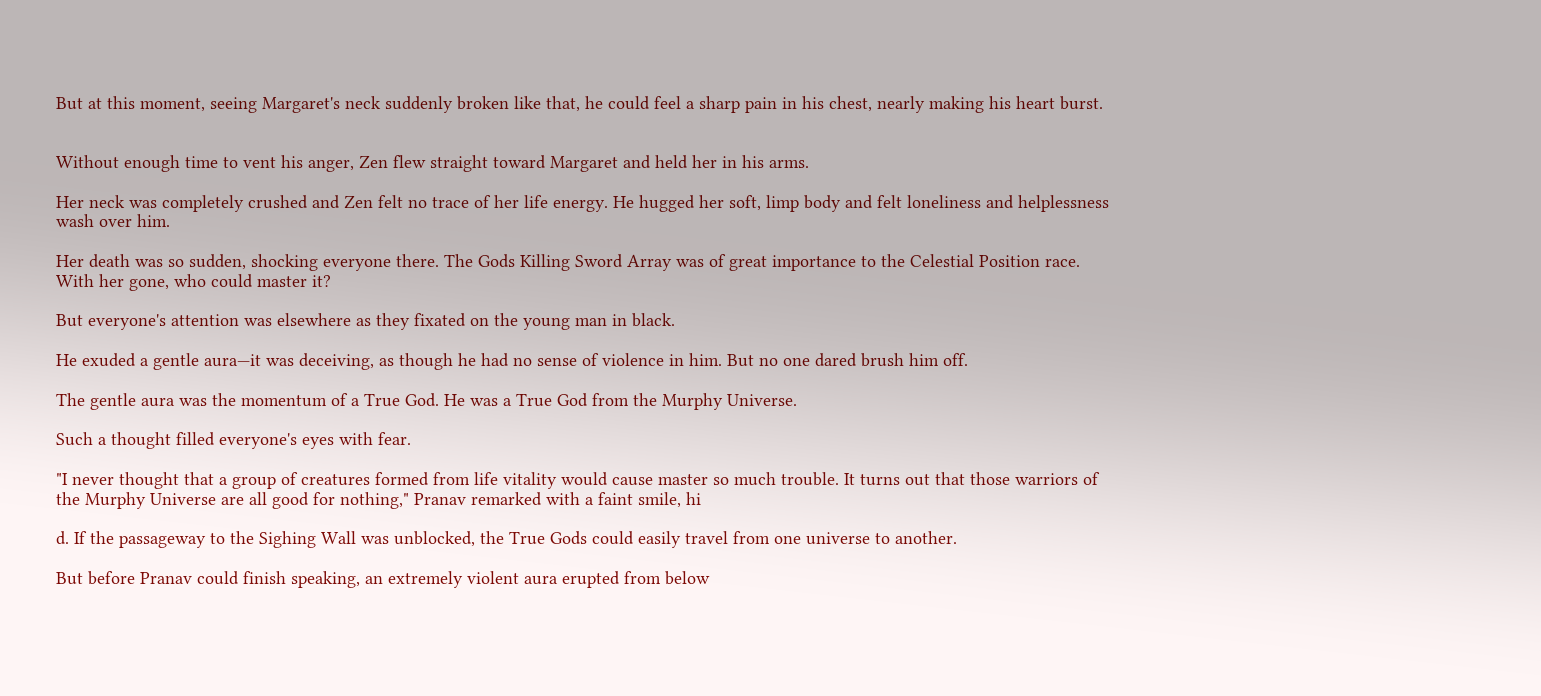But at this moment, seeing Margaret's neck suddenly broken like that, he could feel a sharp pain in his chest, nearly making his heart burst.


Without enough time to vent his anger, Zen flew straight toward Margaret and held her in his arms.

Her neck was completely crushed and Zen felt no trace of her life energy. He hugged her soft, limp body and felt loneliness and helplessness wash over him.

Her death was so sudden, shocking everyone there. The Gods Killing Sword Array was of great importance to the Celestial Position race. With her gone, who could master it?

But everyone's attention was elsewhere as they fixated on the young man in black.

He exuded a gentle aura—it was deceiving, as though he had no sense of violence in him. But no one dared brush him off.

The gentle aura was the momentum of a True God. He was a True God from the Murphy Universe.

Such a thought filled everyone's eyes with fear.

"I never thought that a group of creatures formed from life vitality would cause master so much trouble. It turns out that those warriors of the Murphy Universe are all good for nothing," Pranav remarked with a faint smile, hi

d. If the passageway to the Sighing Wall was unblocked, the True Gods could easily travel from one universe to another.

But before Pranav could finish speaking, an extremely violent aura erupted from below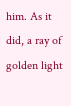him. As it did, a ray of golden light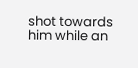shot towards him while an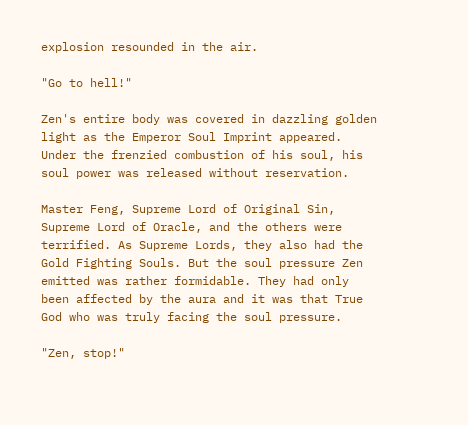explosion resounded in the air.

"Go to hell!"

Zen's entire body was covered in dazzling golden light as the Emperor Soul Imprint appeared. Under the frenzied combustion of his soul, his soul power was released without reservation.

Master Feng, Supreme Lord of Original Sin, Supreme Lord of Oracle, and the others were terrified. As Supreme Lords, they also had the Gold Fighting Souls. But the soul pressure Zen emitted was rather formidable. They had only been affected by the aura and it was that True God who was truly facing the soul pressure.

"Zen, stop!"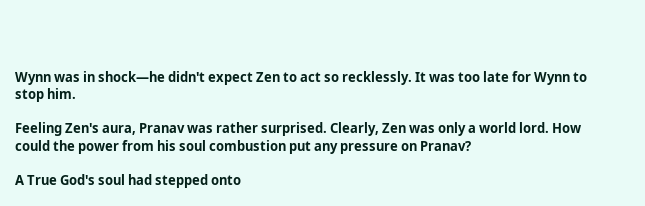Wynn was in shock—he didn't expect Zen to act so recklessly. It was too late for Wynn to stop him.

Feeling Zen's aura, Pranav was rather surprised. Clearly, Zen was only a world lord. How could the power from his soul combustion put any pressure on Pranav?

A True God's soul had stepped onto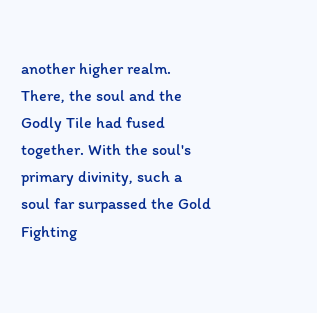another higher realm. There, the soul and the Godly Tile had fused together. With the soul's primary divinity, such a soul far surpassed the Gold Fighting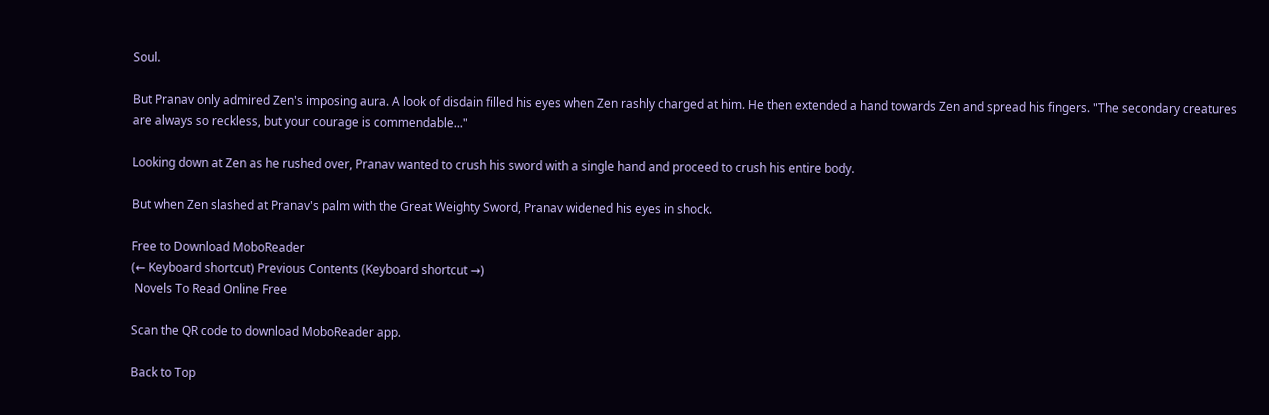Soul.

But Pranav only admired Zen's imposing aura. A look of disdain filled his eyes when Zen rashly charged at him. He then extended a hand towards Zen and spread his fingers. "The secondary creatures are always so reckless, but your courage is commendable..."

Looking down at Zen as he rushed over, Pranav wanted to crush his sword with a single hand and proceed to crush his entire body.

But when Zen slashed at Pranav's palm with the Great Weighty Sword, Pranav widened his eyes in shock.

Free to Download MoboReader
(← Keyboard shortcut) Previous Contents (Keyboard shortcut →)
 Novels To Read Online Free

Scan the QR code to download MoboReader app.

Back to Top